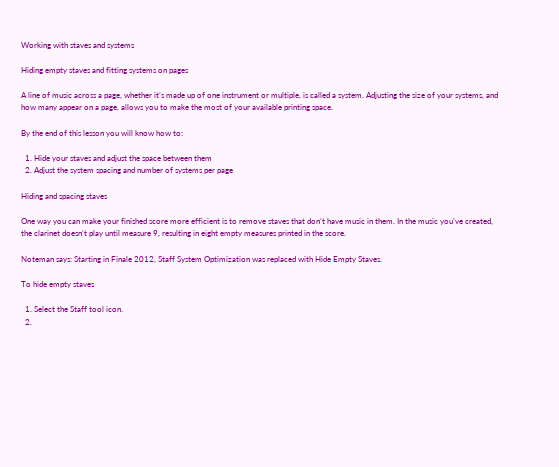Working with staves and systems

Hiding empty staves and fitting systems on pages

A line of music across a page, whether it’s made up of one instrument or multiple, is called a system. Adjusting the size of your systems, and how many appear on a page, allows you to make the most of your available printing space.

By the end of this lesson you will know how to:

  1. Hide your staves and adjust the space between them
  2. Adjust the system spacing and number of systems per page

Hiding and spacing staves

One way you can make your finished score more efficient is to remove staves that don’t have music in them. In the music you’ve created, the clarinet doesn’t play until measure 9, resulting in eight empty measures printed in the score.

Noteman says: Starting in Finale 2012, Staff System Optimization was replaced with Hide Empty Staves.

To hide empty staves

  1. Select the Staff tool icon.
  2.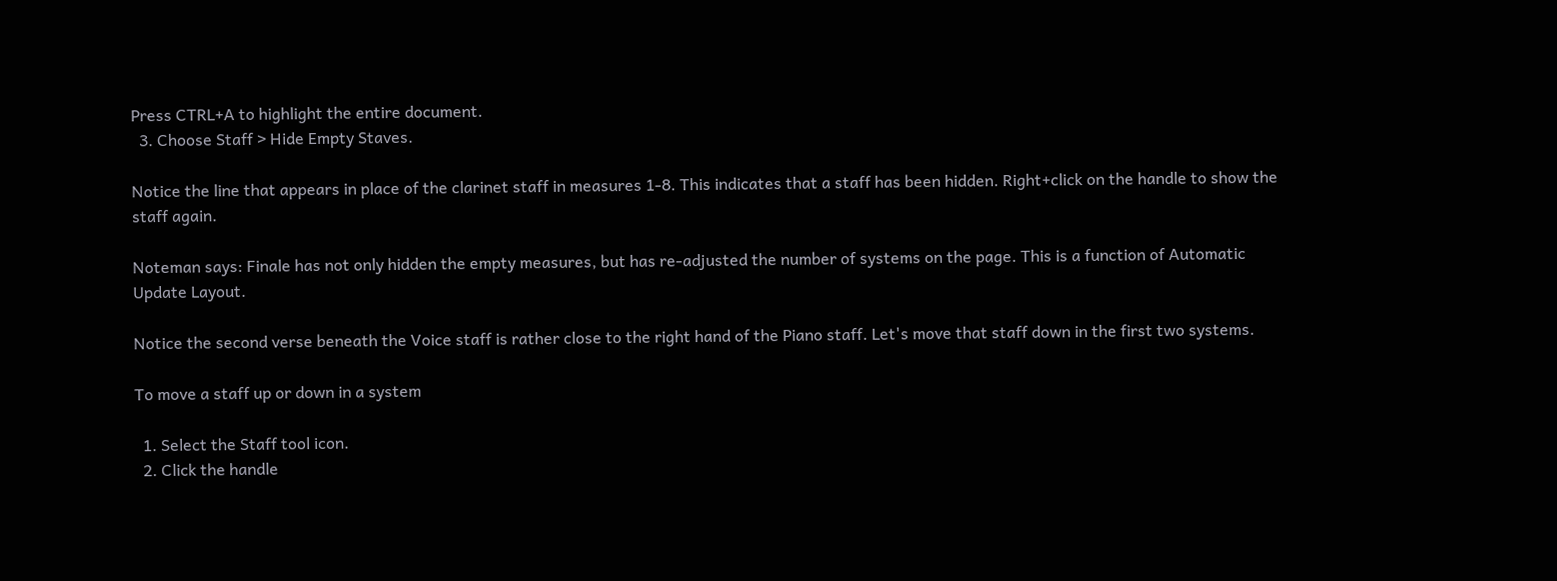Press CTRL+A to highlight the entire document.
  3. Choose Staff > Hide Empty Staves.

Notice the line that appears in place of the clarinet staff in measures 1-8. This indicates that a staff has been hidden. Right+click on the handle to show the staff again.

Noteman says: Finale has not only hidden the empty measures, but has re-adjusted the number of systems on the page. This is a function of Automatic Update Layout.

Notice the second verse beneath the Voice staff is rather close to the right hand of the Piano staff. Let's move that staff down in the first two systems.

To move a staff up or down in a system

  1. Select the Staff tool icon.
  2. Click the handle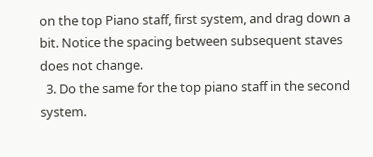on the top Piano staff, first system, and drag down a bit. Notice the spacing between subsequent staves does not change.
  3. Do the same for the top piano staff in the second system.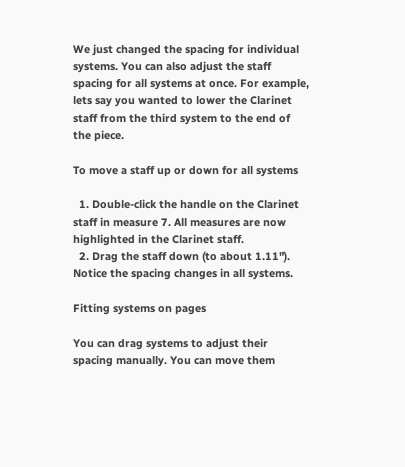We just changed the spacing for individual systems. You can also adjust the staff spacing for all systems at once. For example, lets say you wanted to lower the Clarinet staff from the third system to the end of the piece.

To move a staff up or down for all systems

  1. Double-click the handle on the Clarinet staff in measure 7. All measures are now highlighted in the Clarinet staff.
  2. Drag the staff down (to about 1.11"). Notice the spacing changes in all systems.

Fitting systems on pages

You can drag systems to adjust their spacing manually. You can move them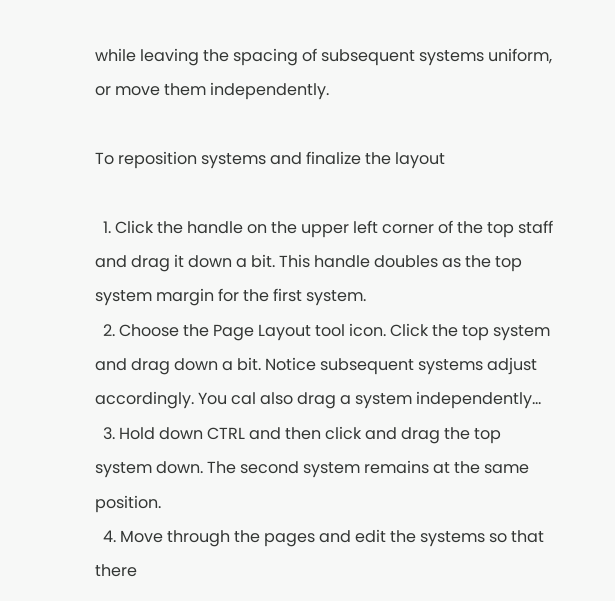while leaving the spacing of subsequent systems uniform, or move them independently.

To reposition systems and finalize the layout

  1. Click the handle on the upper left corner of the top staff and drag it down a bit. This handle doubles as the top system margin for the first system.
  2. Choose the Page Layout tool icon. Click the top system and drag down a bit. Notice subsequent systems adjust accordingly. You cal also drag a system independently…
  3. Hold down CTRL and then click and drag the top system down. The second system remains at the same position.
  4. Move through the pages and edit the systems so that there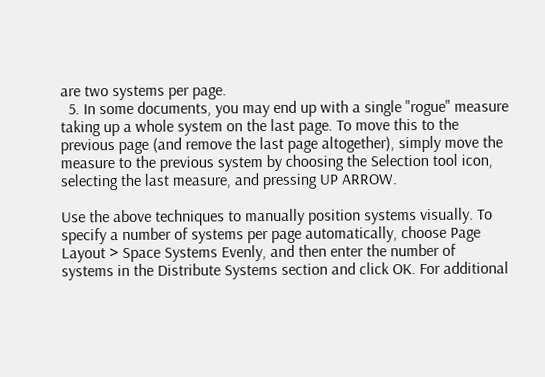are two systems per page.
  5. In some documents, you may end up with a single "rogue" measure taking up a whole system on the last page. To move this to the previous page (and remove the last page altogether), simply move the measure to the previous system by choosing the Selection tool icon, selecting the last measure, and pressing UP ARROW.

Use the above techniques to manually position systems visually. To specify a number of systems per page automatically, choose Page Layout > Space Systems Evenly, and then enter the number of systems in the Distribute Systems section and click OK. For additional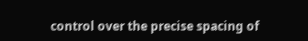control over the precise spacing of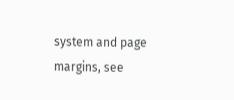system and page margins, see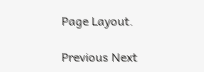Page Layout.

Previous Next